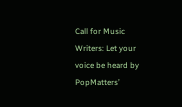Call for Music Writers: Let your voice be heard by PopMatters’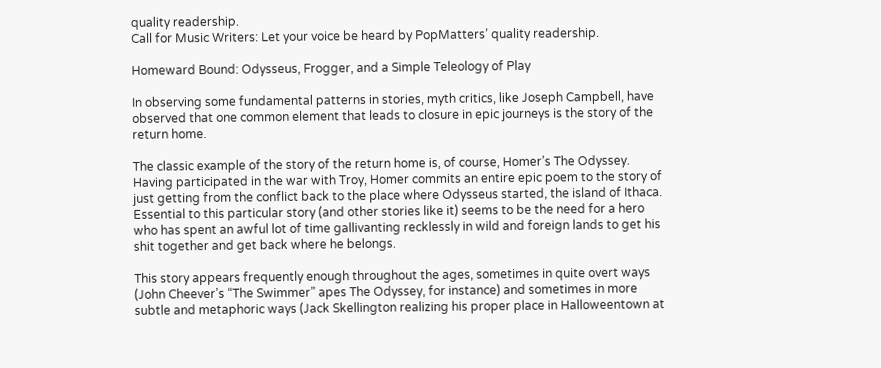quality readership.
Call for Music Writers: Let your voice be heard by PopMatters’ quality readership.

Homeward Bound: Odysseus, Frogger, and a Simple Teleology of Play

In observing some fundamental patterns in stories, myth critics, like Joseph Campbell, have observed that one common element that leads to closure in epic journeys is the story of the return home.

The classic example of the story of the return home is, of course, Homer’s The Odyssey. Having participated in the war with Troy, Homer commits an entire epic poem to the story of just getting from the conflict back to the place where Odysseus started, the island of Ithaca. Essential to this particular story (and other stories like it) seems to be the need for a hero who has spent an awful lot of time gallivanting recklessly in wild and foreign lands to get his shit together and get back where he belongs.

This story appears frequently enough throughout the ages, sometimes in quite overt ways (John Cheever’s “The Swimmer” apes The Odyssey, for instance) and sometimes in more subtle and metaphoric ways (Jack Skellington realizing his proper place in Halloweentown at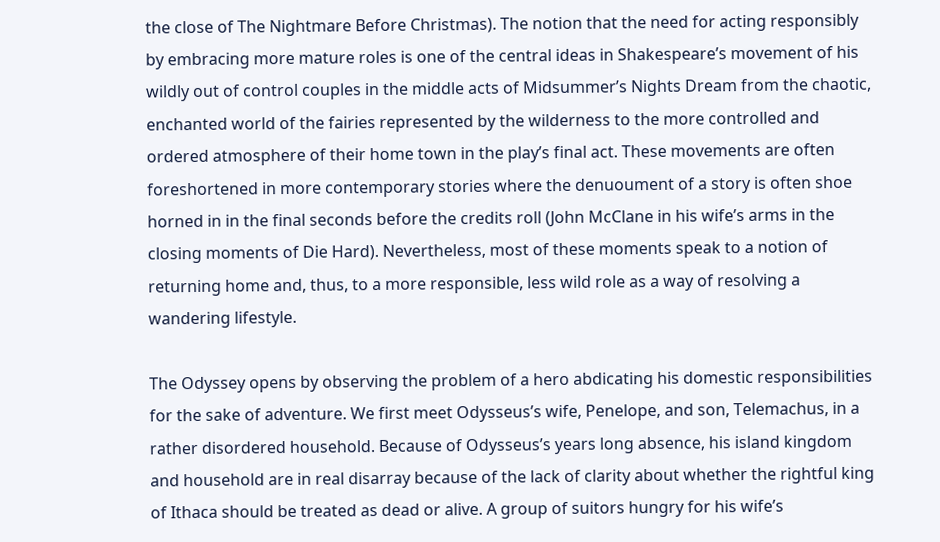the close of The Nightmare Before Christmas). The notion that the need for acting responsibly by embracing more mature roles is one of the central ideas in Shakespeare’s movement of his wildly out of control couples in the middle acts of Midsummer’s Nights Dream from the chaotic, enchanted world of the fairies represented by the wilderness to the more controlled and ordered atmosphere of their home town in the play’s final act. These movements are often foreshortened in more contemporary stories where the denuoument of a story is often shoe horned in in the final seconds before the credits roll (John McClane in his wife’s arms in the closing moments of Die Hard). Nevertheless, most of these moments speak to a notion of returning home and, thus, to a more responsible, less wild role as a way of resolving a wandering lifestyle.

The Odyssey opens by observing the problem of a hero abdicating his domestic responsibilities for the sake of adventure. We first meet Odysseus’s wife, Penelope, and son, Telemachus, in a rather disordered household. Because of Odysseus’s years long absence, his island kingdom and household are in real disarray because of the lack of clarity about whether the rightful king of Ithaca should be treated as dead or alive. A group of suitors hungry for his wife’s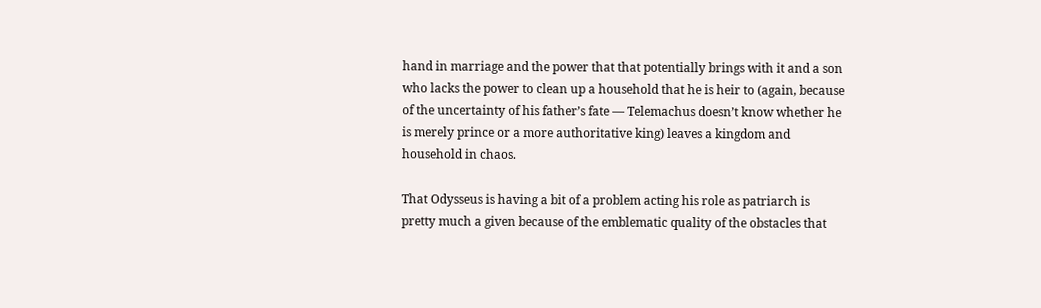hand in marriage and the power that that potentially brings with it and a son who lacks the power to clean up a household that he is heir to (again, because of the uncertainty of his father’s fate — Telemachus doesn’t know whether he is merely prince or a more authoritative king) leaves a kingdom and household in chaos.

That Odysseus is having a bit of a problem acting his role as patriarch is pretty much a given because of the emblematic quality of the obstacles that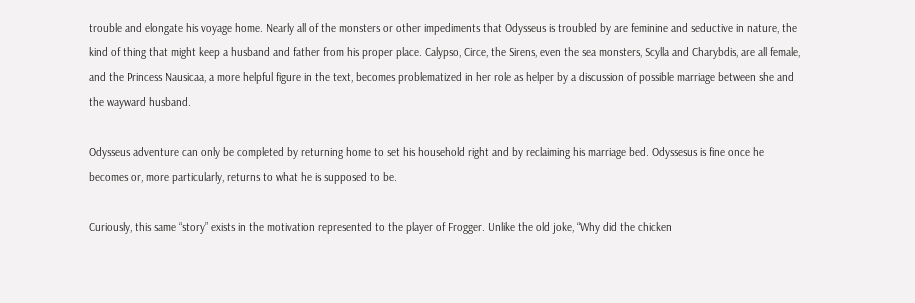trouble and elongate his voyage home. Nearly all of the monsters or other impediments that Odysseus is troubled by are feminine and seductive in nature, the kind of thing that might keep a husband and father from his proper place. Calypso, Circe, the Sirens, even the sea monsters, Scylla and Charybdis, are all female, and the Princess Nausicaa, a more helpful figure in the text, becomes problematized in her role as helper by a discussion of possible marriage between she and the wayward husband.

Odysseus adventure can only be completed by returning home to set his household right and by reclaiming his marriage bed. Odyssesus is fine once he becomes or, more particularly, returns to what he is supposed to be.

Curiously, this same “story” exists in the motivation represented to the player of Frogger. Unlike the old joke, “Why did the chicken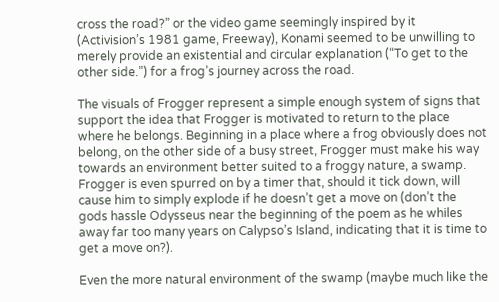cross the road?” or the video game seemingly inspired by it (Activision’s 1981 game, Freeway), Konami seemed to be unwilling to merely provide an existential and circular explanation (“To get to the other side.”) for a frog’s journey across the road.

The visuals of Frogger represent a simple enough system of signs that support the idea that Frogger is motivated to return to the place where he belongs. Beginning in a place where a frog obviously does not belong, on the other side of a busy street, Frogger must make his way towards an environment better suited to a froggy nature, a swamp. Frogger is even spurred on by a timer that, should it tick down, will cause him to simply explode if he doesn’t get a move on (don’t the gods hassle Odysseus near the beginning of the poem as he whiles away far too many years on Calypso’s Island, indicating that it is time to get a move on?).

Even the more natural environment of the swamp (maybe much like the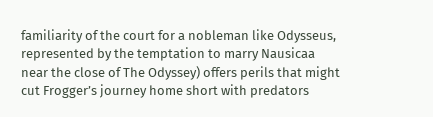familiarity of the court for a nobleman like Odysseus, represented by the temptation to marry Nausicaa near the close of The Odyssey) offers perils that might cut Frogger’s journey home short with predators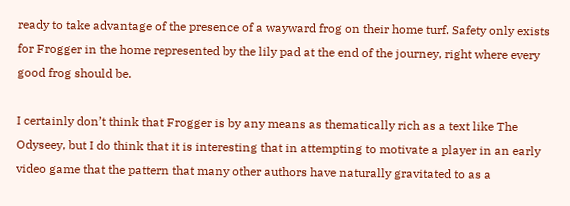ready to take advantage of the presence of a wayward frog on their home turf. Safety only exists for Frogger in the home represented by the lily pad at the end of the journey, right where every good frog should be.

I certainly don’t think that Frogger is by any means as thematically rich as a text like The Odyseey, but I do think that it is interesting that in attempting to motivate a player in an early video game that the pattern that many other authors have naturally gravitated to as a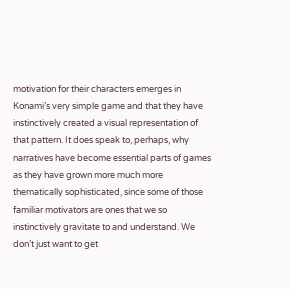motivation for their characters emerges in Konami’s very simple game and that they have instinctively created a visual representation of that pattern. It does speak to, perhaps, why narratives have become essential parts of games as they have grown more much more thematically sophisticated, since some of those familiar motivators are ones that we so instinctively gravitate to and understand. We don’t just want to get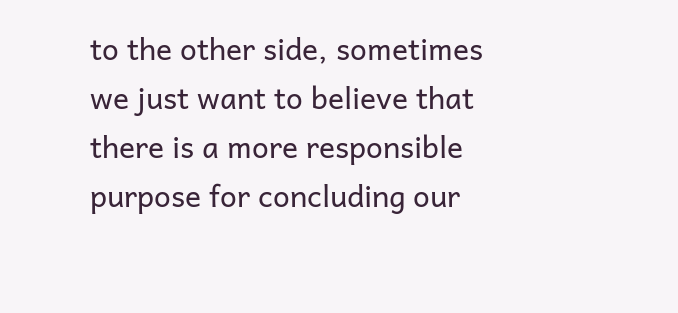to the other side, sometimes we just want to believe that there is a more responsible purpose for concluding our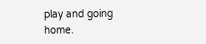play and going home.